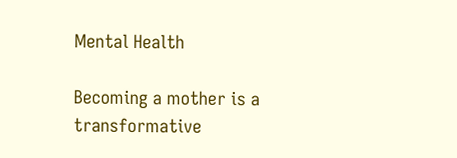Mental Health

Becoming a mother is a transformative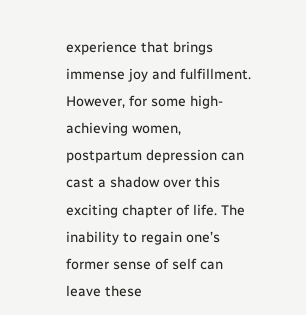experience that brings immense joy and fulfillment. However, for some high-achieving women, postpartum depression can cast a shadow over this exciting chapter of life. The inability to regain one’s former sense of self can leave these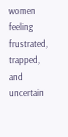women feeling frustrated, trapped, and uncertain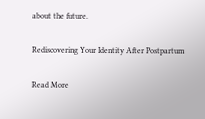about the future.

Rediscovering Your Identity After Postpartum

Read More